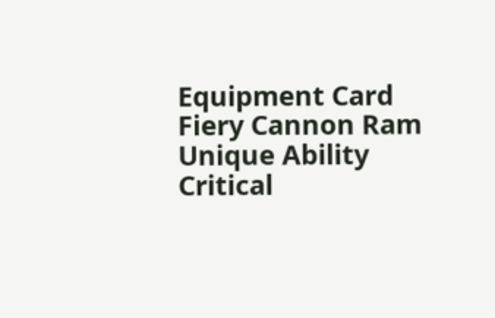Equipment Card
Fiery Cannon Ram
Unique Ability Critical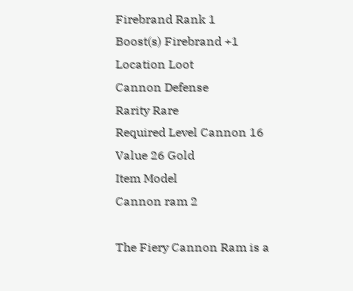Firebrand Rank 1
Boost(s) Firebrand +1
Location Loot
Cannon Defense
Rarity Rare
Required Level Cannon 16
Value 26 Gold
Item Model
Cannon ram 2

The Fiery Cannon Ram is a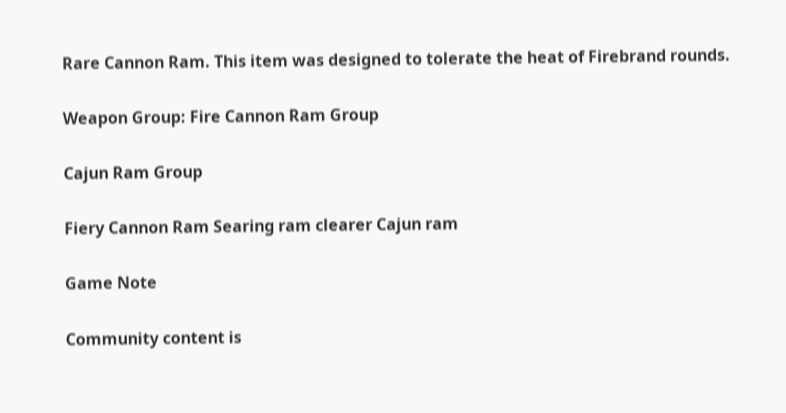Rare Cannon Ram. This item was designed to tolerate the heat of Firebrand rounds.

Weapon Group: Fire Cannon Ram Group

Cajun Ram Group

Fiery Cannon Ram Searing ram clearer Cajun ram

Game Note

Community content is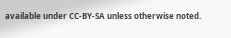available under CC-BY-SA unless otherwise noted.